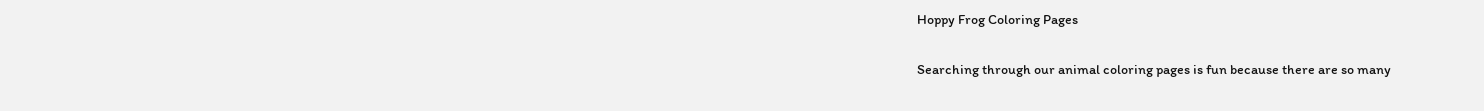Hoppy Frog Coloring Pages

Searching through our animal coloring pages is fun because there are so many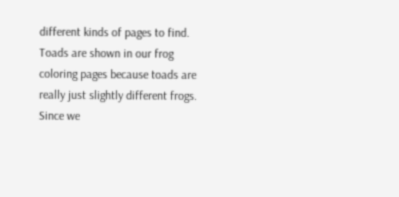different kinds of pages to find. Toads are shown in our frog coloring pages because toads are really just slightly different frogs. Since we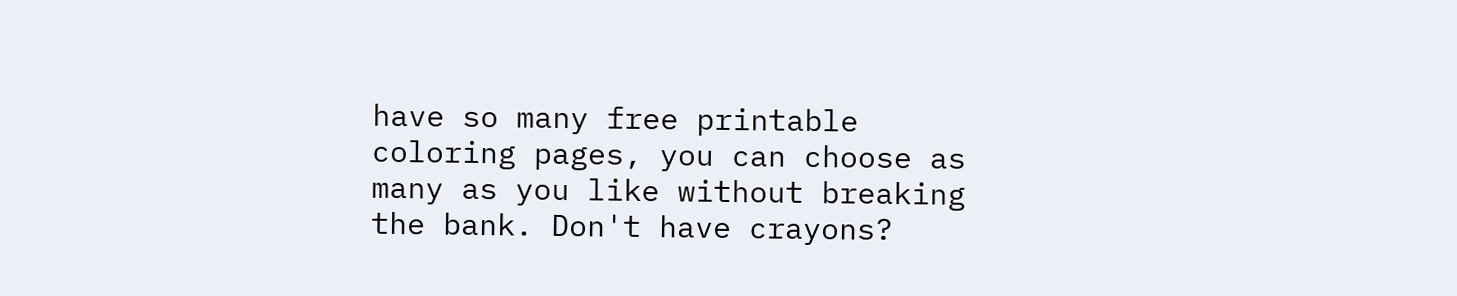have so many free printable coloring pages, you can choose as many as you like without breaking the bank. Don't have crayons?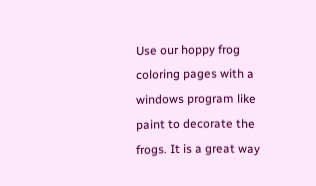Use our hoppy frog coloring pages with a windows program like paint to decorate the frogs. It is a great way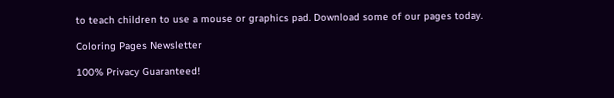to teach children to use a mouse or graphics pad. Download some of our pages today.

Coloring Pages Newsletter

100% Privacy Guaranteed!